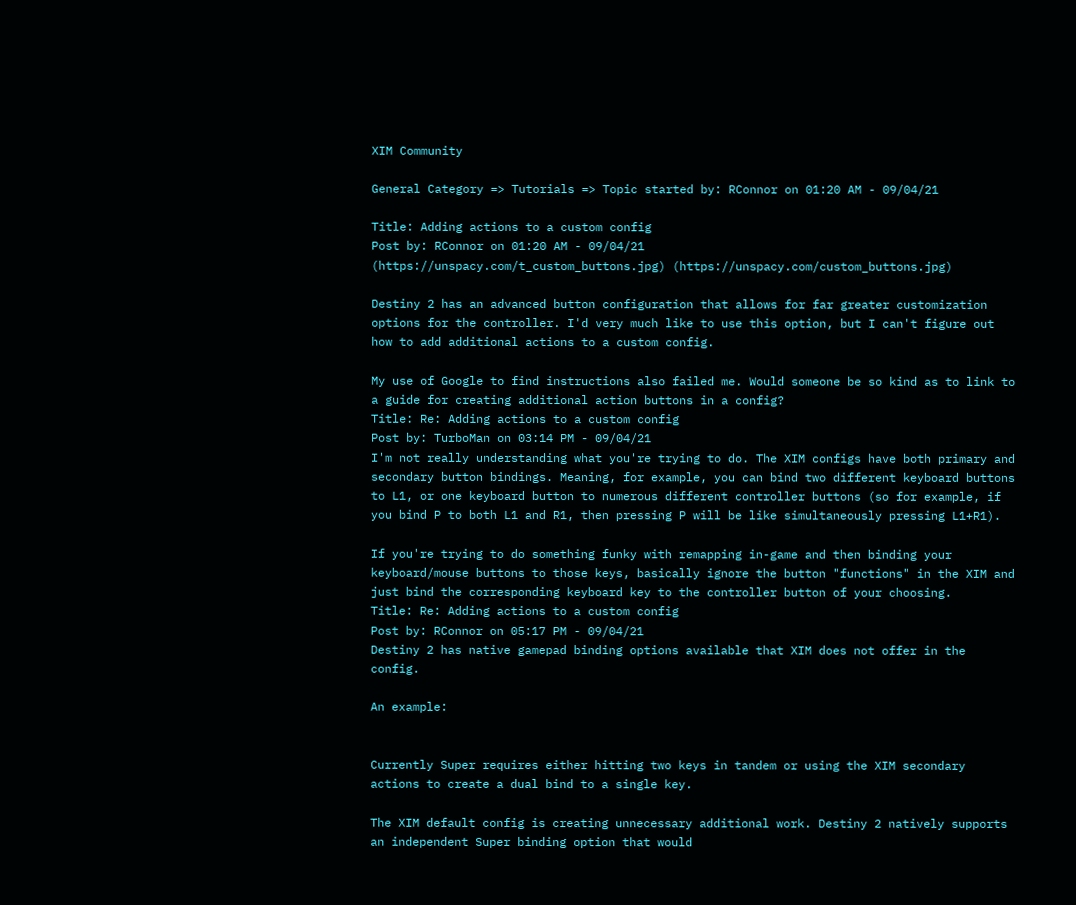XIM Community

General Category => Tutorials => Topic started by: RConnor on 01:20 AM - 09/04/21

Title: Adding actions to a custom config
Post by: RConnor on 01:20 AM - 09/04/21
(https://unspacy.com/t_custom_buttons.jpg) (https://unspacy.com/custom_buttons.jpg)

Destiny 2 has an advanced button configuration that allows for far greater customization options for the controller. I'd very much like to use this option, but I can't figure out how to add additional actions to a custom config.

My use of Google to find instructions also failed me. Would someone be so kind as to link to a guide for creating additional action buttons in a config?
Title: Re: Adding actions to a custom config
Post by: TurboMan on 03:14 PM - 09/04/21
I'm not really understanding what you're trying to do. The XIM configs have both primary and secondary button bindings. Meaning, for example, you can bind two different keyboard buttons to L1, or one keyboard button to numerous different controller buttons (so for example, if you bind P to both L1 and R1, then pressing P will be like simultaneously pressing L1+R1).

If you're trying to do something funky with remapping in-game and then binding your keyboard/mouse buttons to those keys, basically ignore the button "functions" in the XIM and just bind the corresponding keyboard key to the controller button of your choosing.
Title: Re: Adding actions to a custom config
Post by: RConnor on 05:17 PM - 09/04/21
Destiny 2 has native gamepad binding options available that XIM does not offer in the config.

An example:


Currently Super requires either hitting two keys in tandem or using the XIM secondary actions to create a dual bind to a single key.

The XIM default config is creating unnecessary additional work. Destiny 2 natively supports an independent Super binding option that would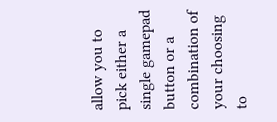allow you to pick either a single gamepad button or a combination of your choosing to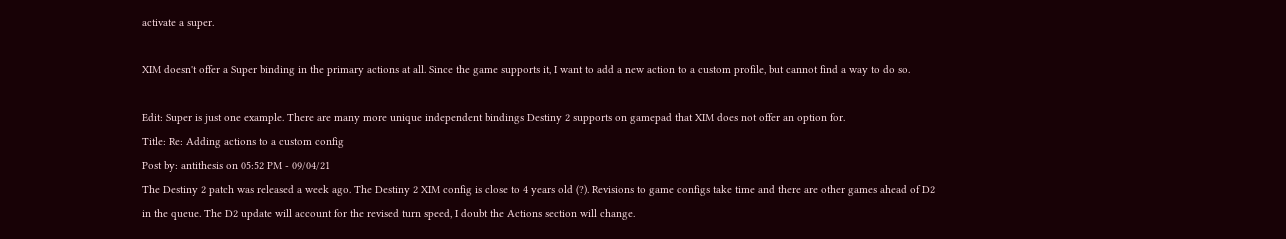activate a super.

XIM doesn't offer a Super binding in the primary actions at all. Since the game supports it, I want to add a new action to a custom profile, but cannot find a way to do so.

Edit: Super is just one example. There are many more unique independent bindings Destiny 2 supports on gamepad that XIM does not offer an option for.
Title: Re: Adding actions to a custom config
Post by: antithesis on 05:52 PM - 09/04/21
The Destiny 2 patch was released a week ago. The Destiny 2 XIM config is close to 4 years old (?). Revisions to game configs take time and there are other games ahead of D2 in the queue. The D2 update will account for the revised turn speed, I doubt the Actions section will change.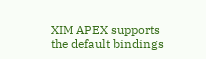XIM APEX supports the default bindings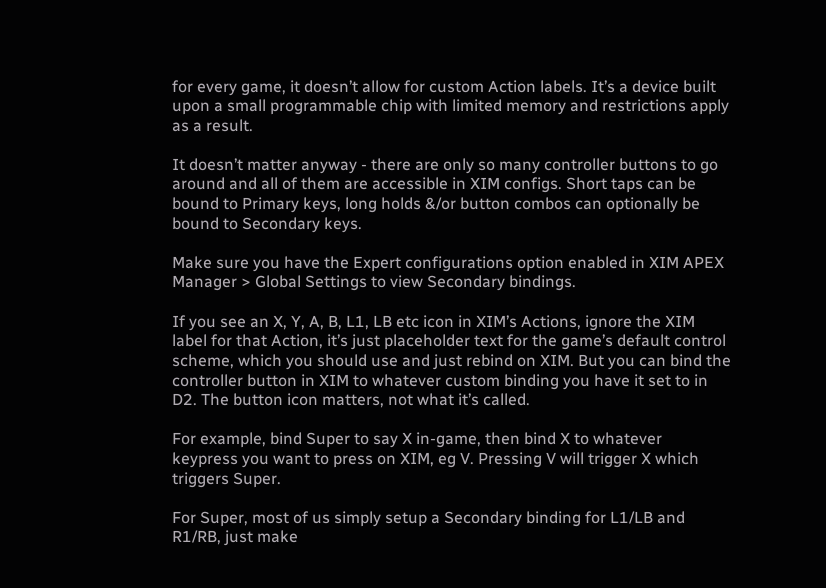for every game, it doesn’t allow for custom Action labels. It’s a device built upon a small programmable chip with limited memory and restrictions apply as a result.

It doesn’t matter anyway - there are only so many controller buttons to go around and all of them are accessible in XIM configs. Short taps can be bound to Primary keys, long holds &/or button combos can optionally be bound to Secondary keys.

Make sure you have the Expert configurations option enabled in XIM APEX Manager > Global Settings to view Secondary bindings.

If you see an X, Y, A, B, L1, LB etc icon in XIM’s Actions, ignore the XIM label for that Action, it’s just placeholder text for the game’s default control scheme, which you should use and just rebind on XIM. But you can bind the controller button in XIM to whatever custom binding you have it set to in D2. The button icon matters, not what it’s called.

For example, bind Super to say X in-game, then bind X to whatever keypress you want to press on XIM, eg V. Pressing V will trigger X which triggers Super.

For Super, most of us simply setup a Secondary binding for L1/LB and R1/RB, just make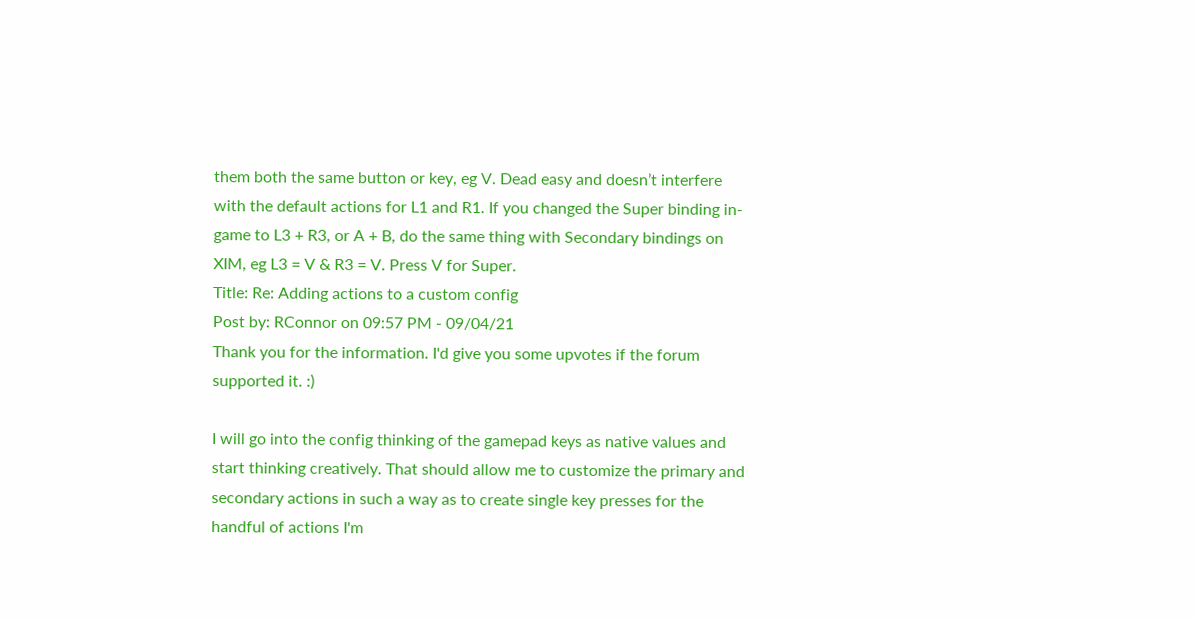them both the same button or key, eg V. Dead easy and doesn’t interfere with the default actions for L1 and R1. If you changed the Super binding in-game to L3 + R3, or A + B, do the same thing with Secondary bindings on XIM, eg L3 = V & R3 = V. Press V for Super.
Title: Re: Adding actions to a custom config
Post by: RConnor on 09:57 PM - 09/04/21
Thank you for the information. I'd give you some upvotes if the forum supported it. :)

I will go into the config thinking of the gamepad keys as native values and start thinking creatively. That should allow me to customize the primary and secondary actions in such a way as to create single key presses for the handful of actions I'm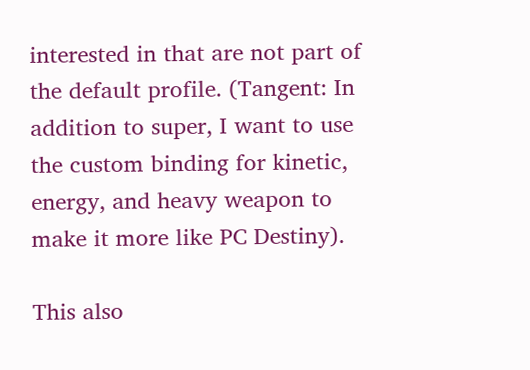interested in that are not part of the default profile. (Tangent: In addition to super, I want to use the custom binding for kinetic, energy, and heavy weapon to make it more like PC Destiny).

This also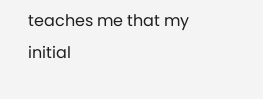teaches me that my initial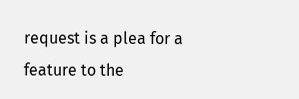request is a plea for a feature to the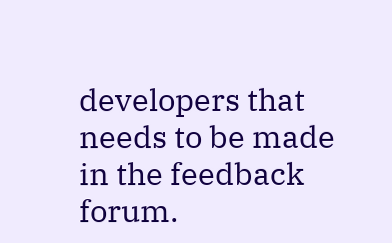developers that needs to be made in the feedback forum.